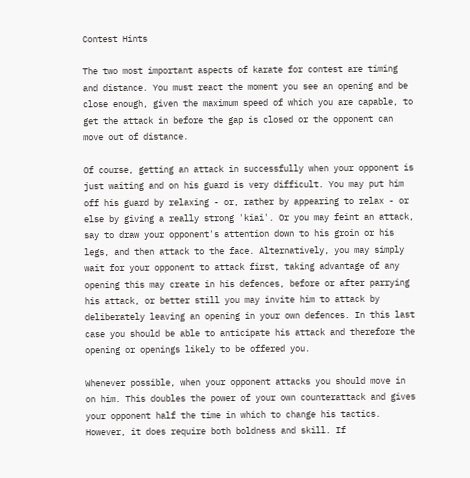Contest Hints

The two most important aspects of karate for contest are timing and distance. You must react the moment you see an opening and be close enough, given the maximum speed of which you are capable, to get the attack in before the gap is closed or the opponent can move out of distance.

Of course, getting an attack in successfully when your opponent is just waiting and on his guard is very difficult. You may put him off his guard by relaxing - or, rather by appearing to relax - or else by giving a really strong 'kiai'. Or you may feint an attack, say to draw your opponent's attention down to his groin or his legs, and then attack to the face. Alternatively, you may simply wait for your opponent to attack first, taking advantage of any opening this may create in his defences, before or after parrying his attack, or better still you may invite him to attack by deliberately leaving an opening in your own defences. In this last case you should be able to anticipate his attack and therefore the opening or openings likely to be offered you.

Whenever possible, when your opponent attacks you should move in on him. This doubles the power of your own counterattack and gives your opponent half the time in which to change his tactics. However, it does require both boldness and skill. If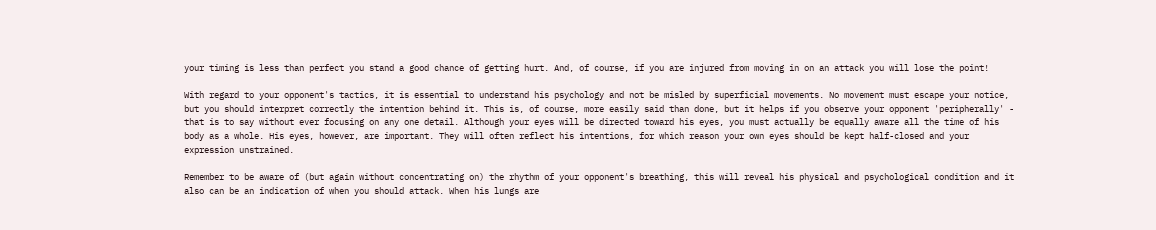your timing is less than perfect you stand a good chance of getting hurt. And, of course, if you are injured from moving in on an attack you will lose the point!

With regard to your opponent's tactics, it is essential to understand his psychology and not be misled by superficial movements. No movement must escape your notice, but you should interpret correctly the intention behind it. This is, of course, more easily said than done, but it helps if you observe your opponent 'peripherally' - that is to say without ever focusing on any one detail. Although your eyes will be directed toward his eyes, you must actually be equally aware all the time of his body as a whole. His eyes, however, are important. They will often reflect his intentions, for which reason your own eyes should be kept half-closed and your expression unstrained.

Remember to be aware of (but again without concentrating on) the rhythm of your opponent's breathing, this will reveal his physical and psychological condition and it also can be an indication of when you should attack. When his lungs are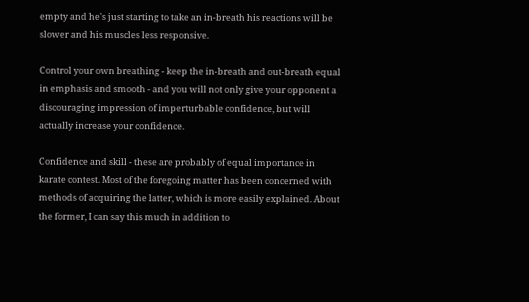empty and he's just starting to take an in-breath his reactions will be slower and his muscles less responsive.

Control your own breathing - keep the in-breath and out-breath equal in emphasis and smooth - and you will not only give your opponent a discouraging impression of imperturbable confidence, but will actually increase your confidence.

Confidence and skill - these are probably of equal importance in karate contest. Most of the foregoing matter has been concerned with methods of acquiring the latter, which is more easily explained. About the former, I can say this much in addition to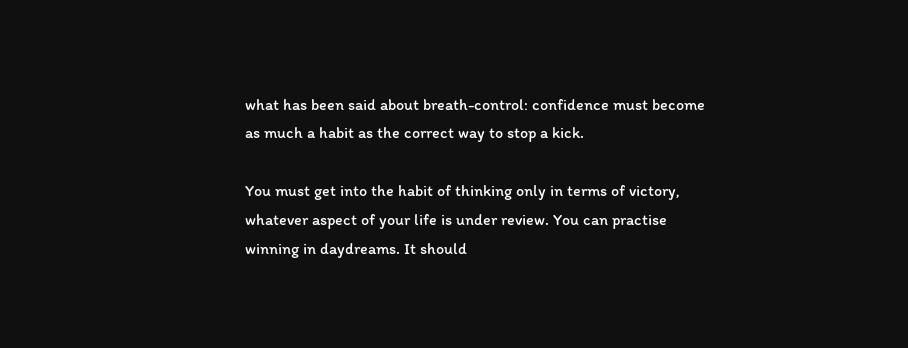what has been said about breath-control: confidence must become as much a habit as the correct way to stop a kick.

You must get into the habit of thinking only in terms of victory, whatever aspect of your life is under review. You can practise winning in daydreams. It should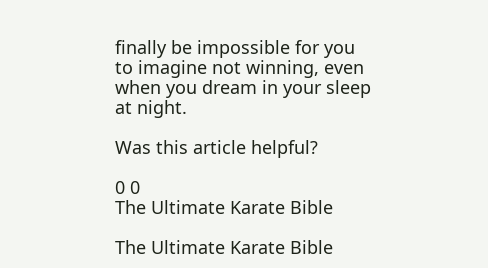finally be impossible for you to imagine not winning, even when you dream in your sleep at night.

Was this article helpful?

0 0
The Ultimate Karate Bible

The Ultimate Karate Bible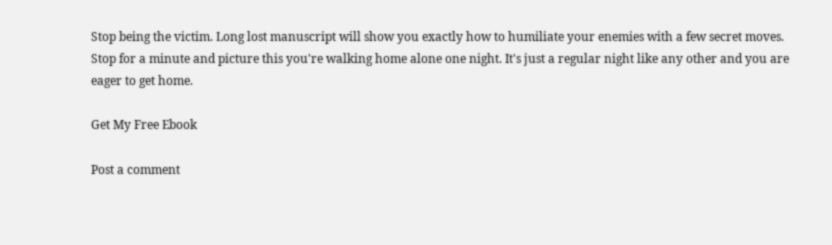Stop being the victim. Long lost manuscript will show you exactly how to humiliate your enemies with a few secret moves. Stop for a minute and picture this you're walking home alone one night. It's just a regular night like any other and you are eager to get home.

Get My Free Ebook

Post a comment